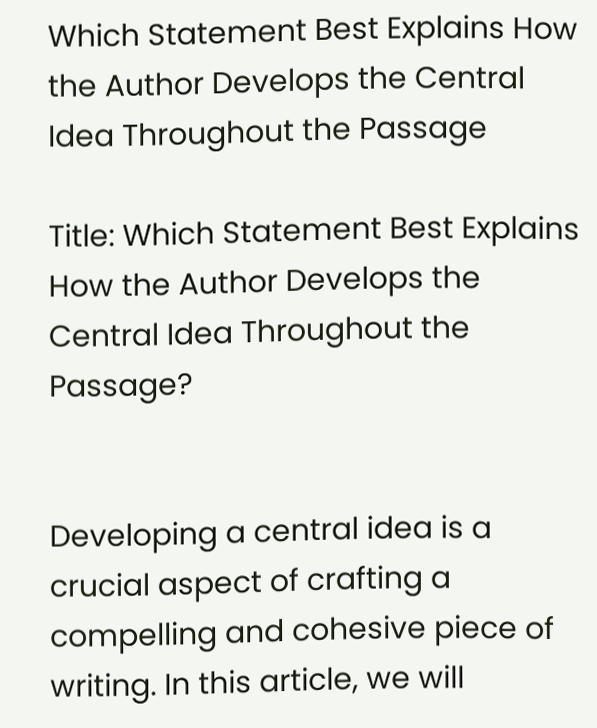Which Statement Best Explains How the Author Develops the Central Idea Throughout the Passage

Title: Which Statement Best Explains How the Author Develops the Central Idea Throughout the Passage?


Developing a central idea is a crucial aspect of crafting a compelling and cohesive piece of writing. In this article, we will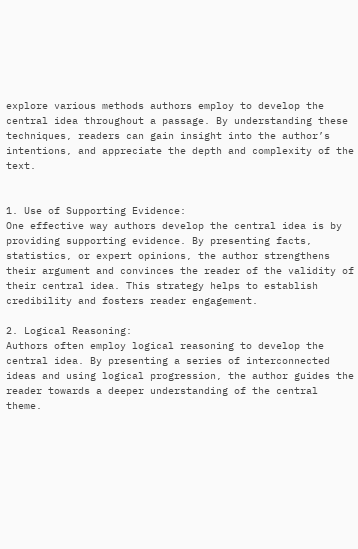explore various methods authors employ to develop the central idea throughout a passage. By understanding these techniques, readers can gain insight into the author’s intentions, and appreciate the depth and complexity of the text.


1. Use of Supporting Evidence:
One effective way authors develop the central idea is by providing supporting evidence. By presenting facts, statistics, or expert opinions, the author strengthens their argument and convinces the reader of the validity of their central idea. This strategy helps to establish credibility and fosters reader engagement.

2. Logical Reasoning:
Authors often employ logical reasoning to develop the central idea. By presenting a series of interconnected ideas and using logical progression, the author guides the reader towards a deeper understanding of the central theme.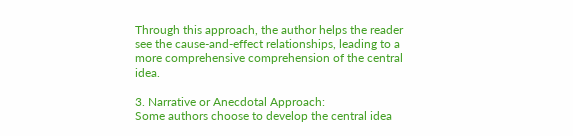Through this approach, the author helps the reader see the cause-and-effect relationships, leading to a more comprehensive comprehension of the central idea.

3. Narrative or Anecdotal Approach:
Some authors choose to develop the central idea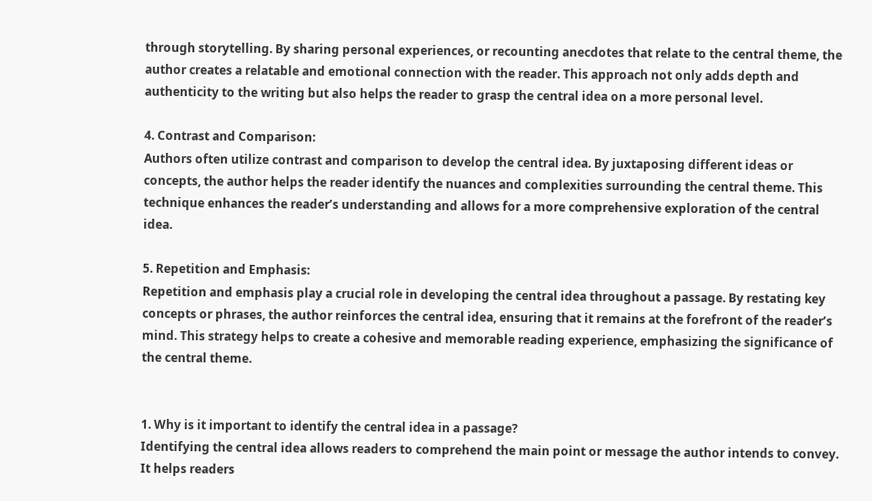through storytelling. By sharing personal experiences, or recounting anecdotes that relate to the central theme, the author creates a relatable and emotional connection with the reader. This approach not only adds depth and authenticity to the writing but also helps the reader to grasp the central idea on a more personal level.

4. Contrast and Comparison:
Authors often utilize contrast and comparison to develop the central idea. By juxtaposing different ideas or concepts, the author helps the reader identify the nuances and complexities surrounding the central theme. This technique enhances the reader’s understanding and allows for a more comprehensive exploration of the central idea.

5. Repetition and Emphasis:
Repetition and emphasis play a crucial role in developing the central idea throughout a passage. By restating key concepts or phrases, the author reinforces the central idea, ensuring that it remains at the forefront of the reader’s mind. This strategy helps to create a cohesive and memorable reading experience, emphasizing the significance of the central theme.


1. Why is it important to identify the central idea in a passage?
Identifying the central idea allows readers to comprehend the main point or message the author intends to convey. It helps readers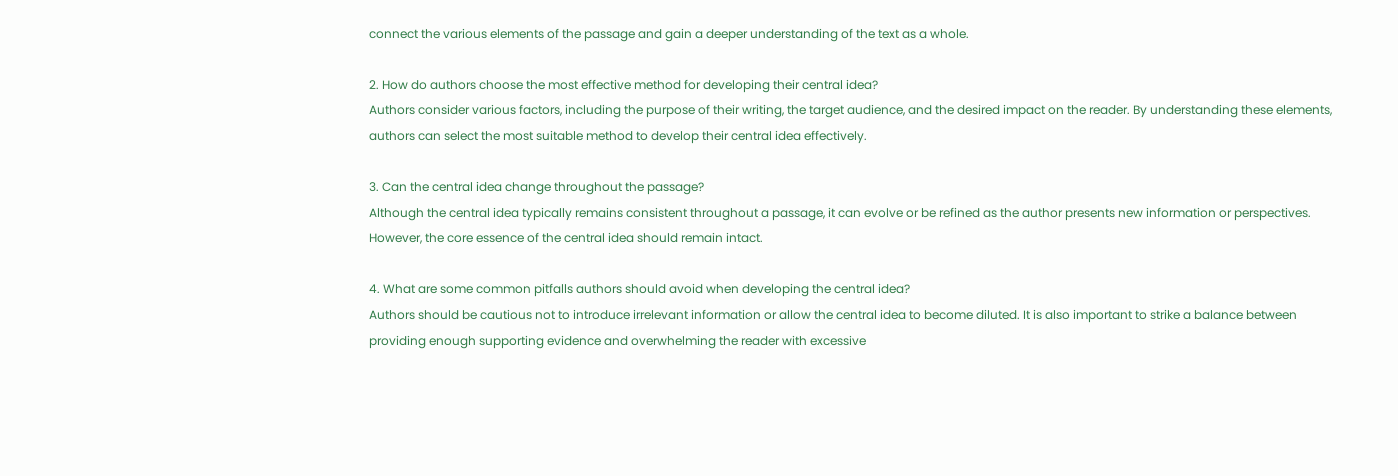connect the various elements of the passage and gain a deeper understanding of the text as a whole.

2. How do authors choose the most effective method for developing their central idea?
Authors consider various factors, including the purpose of their writing, the target audience, and the desired impact on the reader. By understanding these elements, authors can select the most suitable method to develop their central idea effectively.

3. Can the central idea change throughout the passage?
Although the central idea typically remains consistent throughout a passage, it can evolve or be refined as the author presents new information or perspectives. However, the core essence of the central idea should remain intact.

4. What are some common pitfalls authors should avoid when developing the central idea?
Authors should be cautious not to introduce irrelevant information or allow the central idea to become diluted. It is also important to strike a balance between providing enough supporting evidence and overwhelming the reader with excessive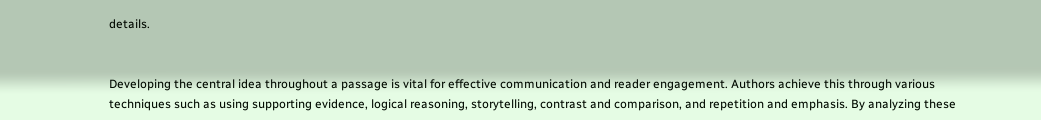details.


Developing the central idea throughout a passage is vital for effective communication and reader engagement. Authors achieve this through various techniques such as using supporting evidence, logical reasoning, storytelling, contrast and comparison, and repetition and emphasis. By analyzing these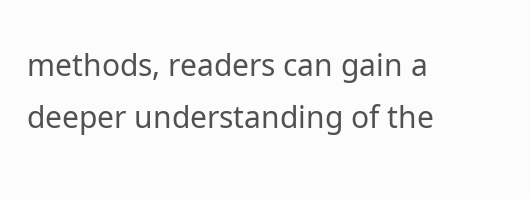methods, readers can gain a deeper understanding of the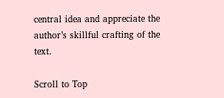central idea and appreciate the author’s skillful crafting of the text.

Scroll to Top